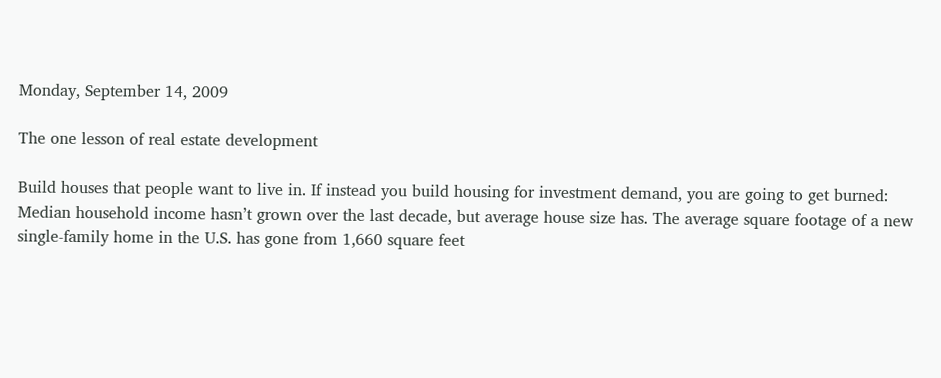Monday, September 14, 2009

The one lesson of real estate development

Build houses that people want to live in. If instead you build housing for investment demand, you are going to get burned:
Median household income hasn’t grown over the last decade, but average house size has. The average square footage of a new single-family home in the U.S. has gone from 1,660 square feet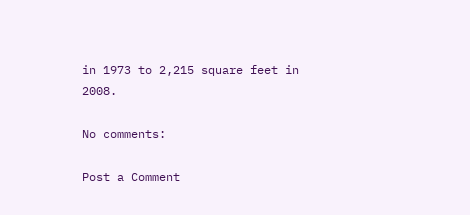in 1973 to 2,215 square feet in 2008.

No comments:

Post a Comment